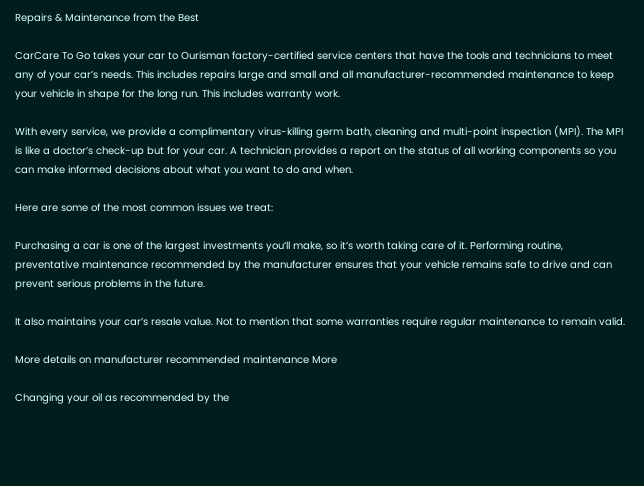Repairs & Maintenance from the Best

CarCare To Go takes your car to Ourisman factory-certified service centers that have the tools and technicians to meet any of your car’s needs. This includes repairs large and small and all manufacturer-recommended maintenance to keep your vehicle in shape for the long run. This includes warranty work.

With every service, we provide a complimentary virus-killing germ bath, cleaning and multi-point inspection (MPI). The MPI is like a doctor’s check-up but for your car. A technician provides a report on the status of all working components so you can make informed decisions about what you want to do and when.

Here are some of the most common issues we treat:

Purchasing a car is one of the largest investments you’ll make, so it’s worth taking care of it. Performing routine, preventative maintenance recommended by the manufacturer ensures that your vehicle remains safe to drive and can prevent serious problems in the future.

It also maintains your car’s resale value. Not to mention that some warranties require regular maintenance to remain valid.

More details on manufacturer recommended maintenance More

Changing your oil as recommended by the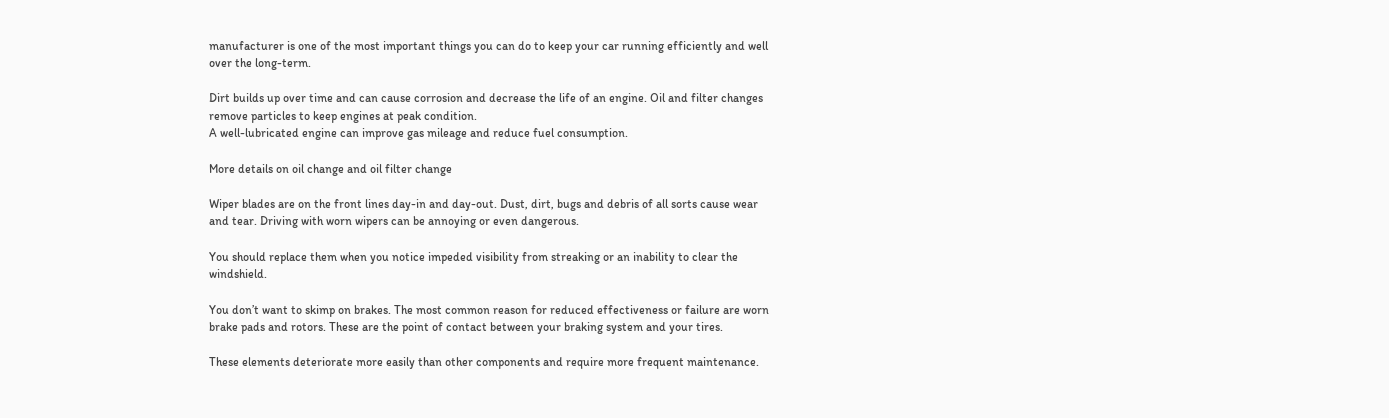manufacturer is one of the most important things you can do to keep your car running efficiently and well over the long-term.

Dirt builds up over time and can cause corrosion and decrease the life of an engine. Oil and filter changes remove particles to keep engines at peak condition.
A well-lubricated engine can improve gas mileage and reduce fuel consumption.

More details on oil change and oil filter change

Wiper blades are on the front lines day-in and day-out. Dust, dirt, bugs and debris of all sorts cause wear and tear. Driving with worn wipers can be annoying or even dangerous.

You should replace them when you notice impeded visibility from streaking or an inability to clear the windshield.

You don’t want to skimp on brakes. The most common reason for reduced effectiveness or failure are worn brake pads and rotors. These are the point of contact between your braking system and your tires.

These elements deteriorate more easily than other components and require more frequent maintenance.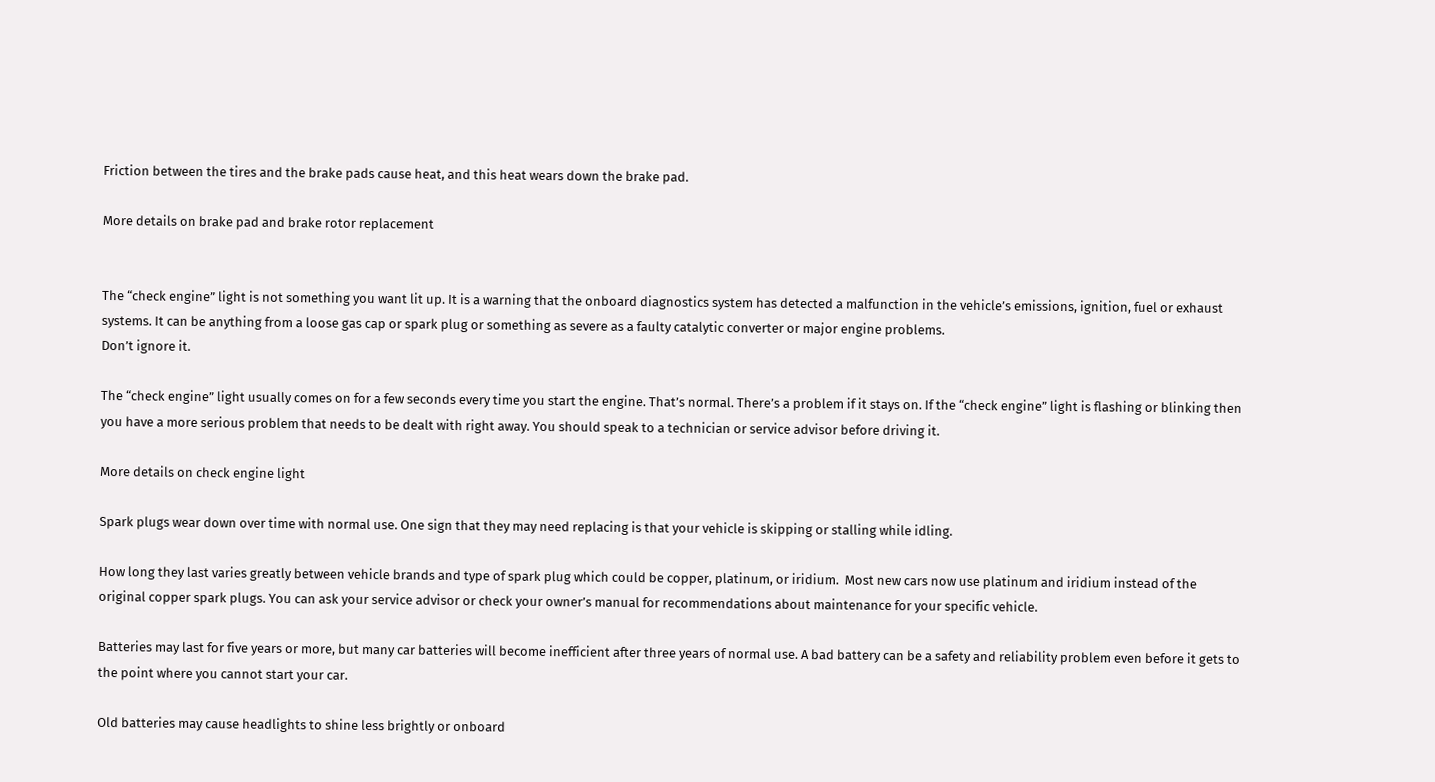Friction between the tires and the brake pads cause heat, and this heat wears down the brake pad.

More details on brake pad and brake rotor replacement


The “check engine” light is not something you want lit up. It is a warning that the onboard diagnostics system has detected a malfunction in the vehicle’s emissions, ignition, fuel or exhaust systems. It can be anything from a loose gas cap or spark plug or something as severe as a faulty catalytic converter or major engine problems.
Don’t ignore it.

The “check engine” light usually comes on for a few seconds every time you start the engine. That’s normal. There’s a problem if it stays on. If the “check engine” light is flashing or blinking then you have a more serious problem that needs to be dealt with right away. You should speak to a technician or service advisor before driving it.

More details on check engine light

Spark plugs wear down over time with normal use. One sign that they may need replacing is that your vehicle is skipping or stalling while idling.

How long they last varies greatly between vehicle brands and type of spark plug which could be copper, platinum, or iridium.  Most new cars now use platinum and iridium instead of the original copper spark plugs. You can ask your service advisor or check your owner’s manual for recommendations about maintenance for your specific vehicle.

Batteries may last for five years or more, but many car batteries will become inefficient after three years of normal use. A bad battery can be a safety and reliability problem even before it gets to the point where you cannot start your car.

Old batteries may cause headlights to shine less brightly or onboard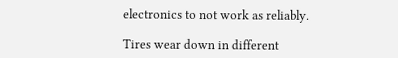electronics to not work as reliably.

Tires wear down in different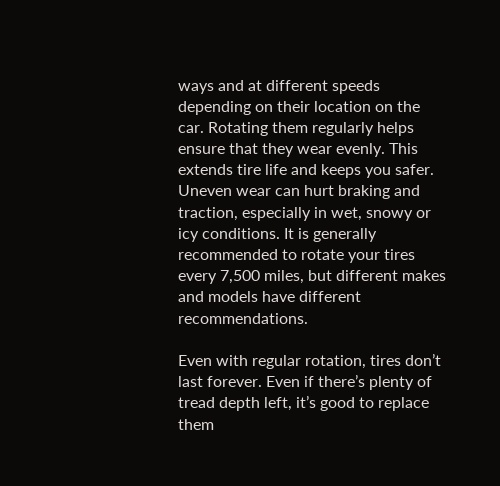ways and at different speeds depending on their location on the car. Rotating them regularly helps ensure that they wear evenly. This extends tire life and keeps you safer. Uneven wear can hurt braking and traction, especially in wet, snowy or icy conditions. It is generally recommended to rotate your tires every 7,500 miles, but different makes and models have different recommendations.

Even with regular rotation, tires don’t last forever. Even if there’s plenty of tread depth left, it’s good to replace them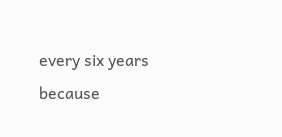every six years because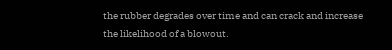the rubber degrades over time and can crack and increase the likelihood of a blowout.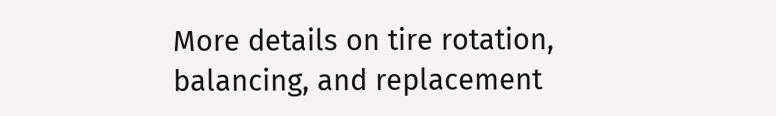More details on tire rotation, balancing, and replacement